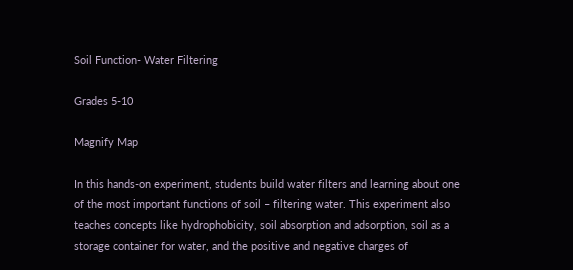Soil Function- Water Filtering

Grades 5-10

Magnify Map

In this hands-on experiment, students build water filters and learning about one of the most important functions of soil – filtering water. This experiment also teaches concepts like hydrophobicity, soil absorption and adsorption, soil as a storage container for water, and the positive and negative charges of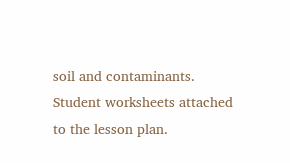soil and contaminants. Student worksheets attached to the lesson plan.